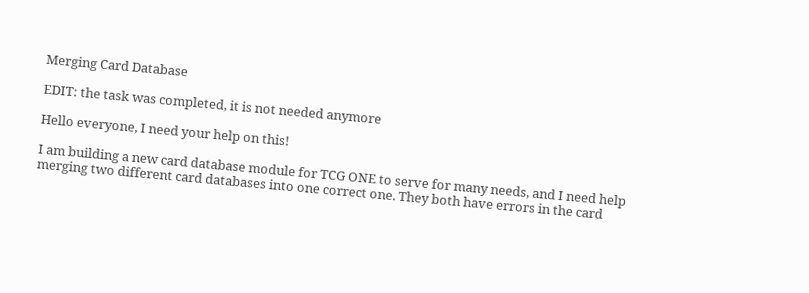Merging Card Database

EDIT: the task was completed, it is not needed anymore

Hello everyone, I need your help on this!

I am building a new card database module for TCG ONE to serve for many needs, and I need help merging two different card databases into one correct one. They both have errors in the card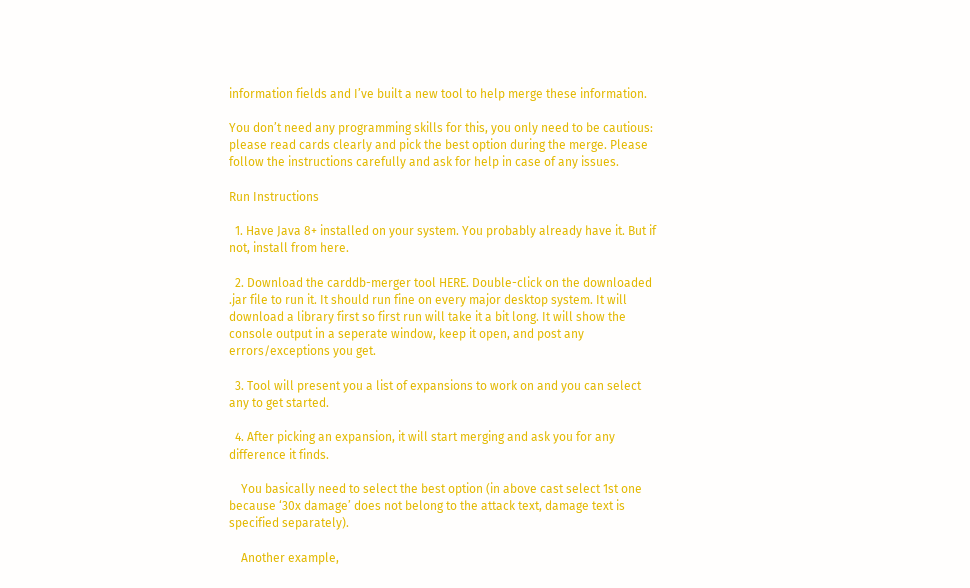information fields and I’ve built a new tool to help merge these information.

You don’t need any programming skills for this, you only need to be cautious: please read cards clearly and pick the best option during the merge. Please follow the instructions carefully and ask for help in case of any issues.

Run Instructions

  1. Have Java 8+ installed on your system. You probably already have it. But if not, install from here.

  2. Download the carddb-merger tool HERE. Double-click on the downloaded .jar file to run it. It should run fine on every major desktop system. It will download a library first so first run will take it a bit long. It will show the console output in a seperate window, keep it open, and post any errors/exceptions you get.

  3. Tool will present you a list of expansions to work on and you can select any to get started.

  4. After picking an expansion, it will start merging and ask you for any difference it finds.

    You basically need to select the best option (in above cast select 1st one because ‘30x damage’ does not belong to the attack text, damage text is specified separately).

    Another example,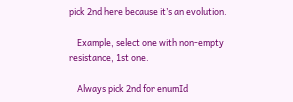pick 2nd here because it’s an evolution.

    Example, select one with non-empty resistance, 1st one.

    Always pick 2nd for enumId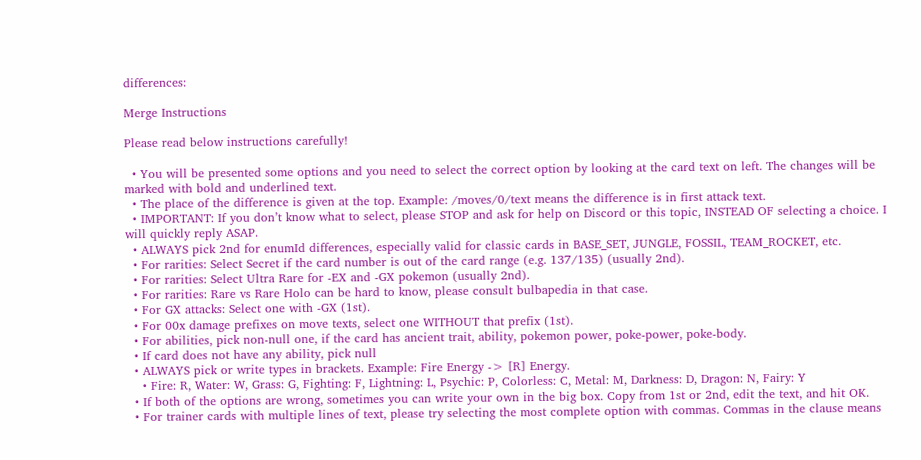differences:

Merge Instructions

Please read below instructions carefully!

  • You will be presented some options and you need to select the correct option by looking at the card text on left. The changes will be marked with bold and underlined text.
  • The place of the difference is given at the top. Example: /moves/0/text means the difference is in first attack text.
  • IMPORTANT: If you don’t know what to select, please STOP and ask for help on Discord or this topic, INSTEAD OF selecting a choice. I will quickly reply ASAP.
  • ALWAYS pick 2nd for enumId differences, especially valid for classic cards in BASE_SET, JUNGLE, FOSSIL, TEAM_ROCKET, etc.
  • For rarities: Select Secret if the card number is out of the card range (e.g. 137/135) (usually 2nd).
  • For rarities: Select Ultra Rare for -EX and -GX pokemon (usually 2nd).
  • For rarities: Rare vs Rare Holo can be hard to know, please consult bulbapedia in that case.
  • For GX attacks: Select one with -GX (1st).
  • For 00x damage prefixes on move texts, select one WITHOUT that prefix (1st).
  • For abilities, pick non-null one, if the card has ancient trait, ability, pokemon power, poke-power, poke-body.
  • If card does not have any ability, pick null
  • ALWAYS pick or write types in brackets. Example: Fire Energy -> [R] Energy.
    • Fire: R, Water: W, Grass: G, Fighting: F, Lightning: L, Psychic: P, Colorless: C, Metal: M, Darkness: D, Dragon: N, Fairy: Y
  • If both of the options are wrong, sometimes you can write your own in the big box. Copy from 1st or 2nd, edit the text, and hit OK.
  • For trainer cards with multiple lines of text, please try selecting the most complete option with commas. Commas in the clause means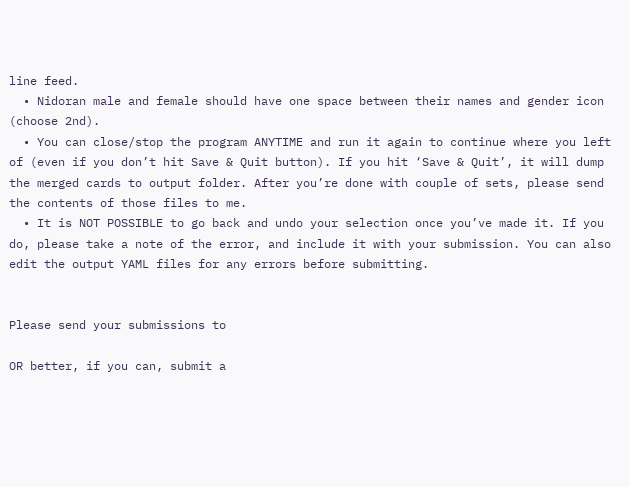line feed.
  • Nidoran male and female should have one space between their names and gender icon (choose 2nd).
  • You can close/stop the program ANYTIME and run it again to continue where you left of (even if you don’t hit Save & Quit button). If you hit ‘Save & Quit’, it will dump the merged cards to output folder. After you’re done with couple of sets, please send the contents of those files to me.
  • It is NOT POSSIBLE to go back and undo your selection once you’ve made it. If you do, please take a note of the error, and include it with your submission. You can also edit the output YAML files for any errors before submitting.


Please send your submissions to

OR better, if you can, submit a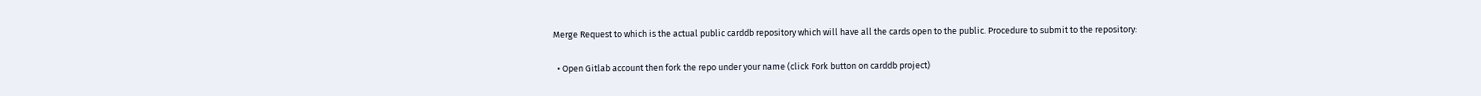Merge Request to which is the actual public carddb repository which will have all the cards open to the public. Procedure to submit to the repository:

  • Open Gitlab account then fork the repo under your name (click Fork button on carddb project)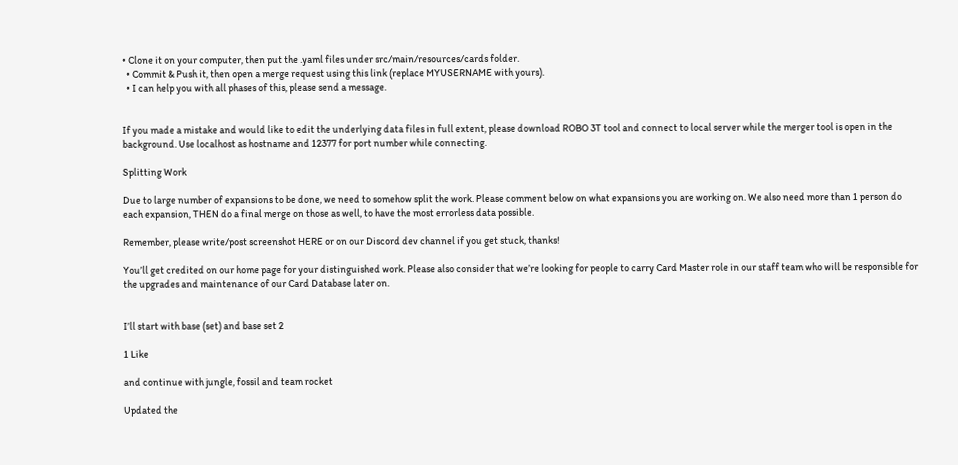• Clone it on your computer, then put the .yaml files under src/main/resources/cards folder.
  • Commit & Push it, then open a merge request using this link (replace MYUSERNAME with yours).
  • I can help you with all phases of this, please send a message.


If you made a mistake and would like to edit the underlying data files in full extent, please download ROBO 3T tool and connect to local server while the merger tool is open in the background. Use localhost as hostname and 12377 for port number while connecting.

Splitting Work

Due to large number of expansions to be done, we need to somehow split the work. Please comment below on what expansions you are working on. We also need more than 1 person do each expansion, THEN do a final merge on those as well, to have the most errorless data possible.

Remember, please write/post screenshot HERE or on our Discord dev channel if you get stuck, thanks!

You’ll get credited on our home page for your distinguished work. Please also consider that we’re looking for people to carry Card Master role in our staff team who will be responsible for the upgrades and maintenance of our Card Database later on.


I’ll start with base (set) and base set 2

1 Like

and continue with jungle, fossil and team rocket

Updated the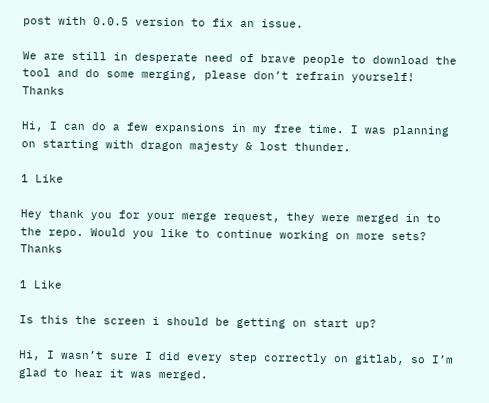post with 0.0.5 version to fix an issue.

We are still in desperate need of brave people to download the tool and do some merging, please don’t refrain yourself! Thanks

Hi, I can do a few expansions in my free time. I was planning on starting with dragon majesty & lost thunder.

1 Like

Hey thank you for your merge request, they were merged in to the repo. Would you like to continue working on more sets? Thanks

1 Like

Is this the screen i should be getting on start up?

Hi, I wasn’t sure I did every step correctly on gitlab, so I’m glad to hear it was merged.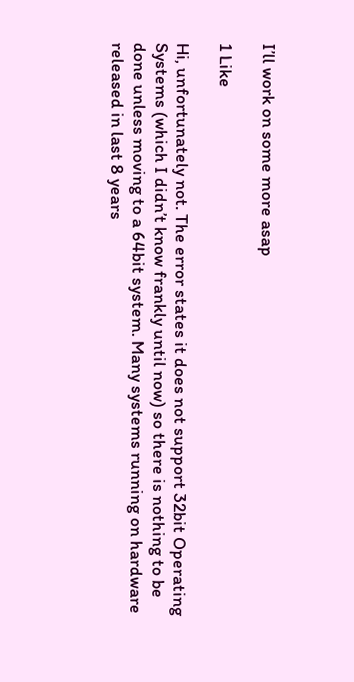I’ll work on some more asap

1 Like

Hi, unfortunately not. The error states it does not support 32bit Operating Systems (which I didn’t know frankly until now) so there is nothing to be done unless moving to a 64bit system. Many systems running on hardware released in last 8 years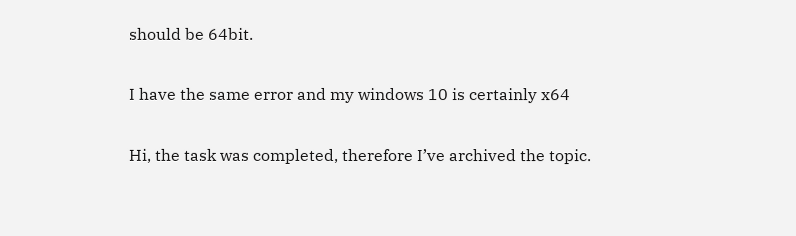should be 64bit.

I have the same error and my windows 10 is certainly x64

Hi, the task was completed, therefore I’ve archived the topic.